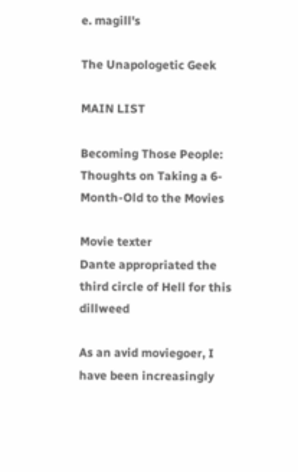e. magill's

The Unapologetic Geek

MAIN LIST

Becoming Those People: Thoughts on Taking a 6-Month-Old to the Movies

Movie texter
Dante appropriated the third circle of Hell for this dillweed

As an avid moviegoer, I have been increasingly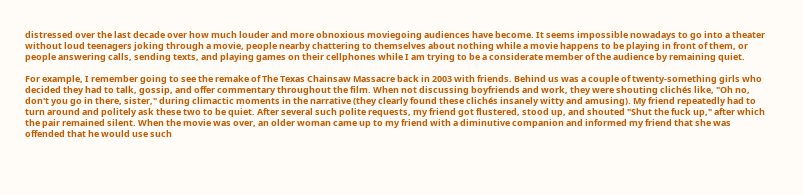distressed over the last decade over how much louder and more obnoxious moviegoing audiences have become. It seems impossible nowadays to go into a theater without loud teenagers joking through a movie, people nearby chattering to themselves about nothing while a movie happens to be playing in front of them, or people answering calls, sending texts, and playing games on their cellphones while I am trying to be a considerate member of the audience by remaining quiet.

For example, I remember going to see the remake of The Texas Chainsaw Massacre back in 2003 with friends. Behind us was a couple of twenty-something girls who decided they had to talk, gossip, and offer commentary throughout the film. When not discussing boyfriends and work, they were shouting clichés like, "Oh no, don't you go in there, sister," during climactic moments in the narrative (they clearly found these clichés insanely witty and amusing). My friend repeatedly had to turn around and politely ask these two to be quiet. After several such polite requests, my friend got flustered, stood up, and shouted "Shut the fuck up," after which the pair remained silent. When the movie was over, an older woman came up to my friend with a diminutive companion and informed my friend that she was offended that he would use such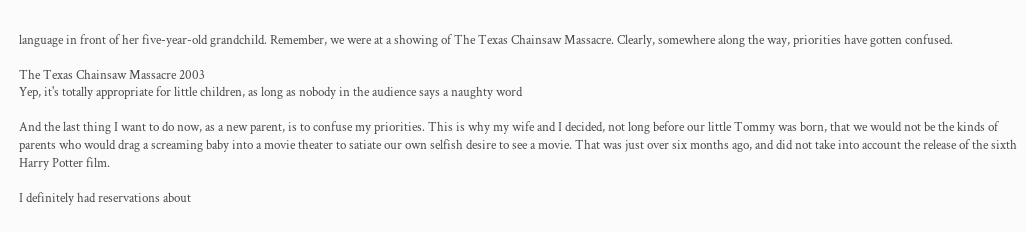language in front of her five-year-old grandchild. Remember, we were at a showing of The Texas Chainsaw Massacre. Clearly, somewhere along the way, priorities have gotten confused.

The Texas Chainsaw Massacre 2003
Yep, it's totally appropriate for little children, as long as nobody in the audience says a naughty word

And the last thing I want to do now, as a new parent, is to confuse my priorities. This is why my wife and I decided, not long before our little Tommy was born, that we would not be the kinds of parents who would drag a screaming baby into a movie theater to satiate our own selfish desire to see a movie. That was just over six months ago, and did not take into account the release of the sixth Harry Potter film.

I definitely had reservations about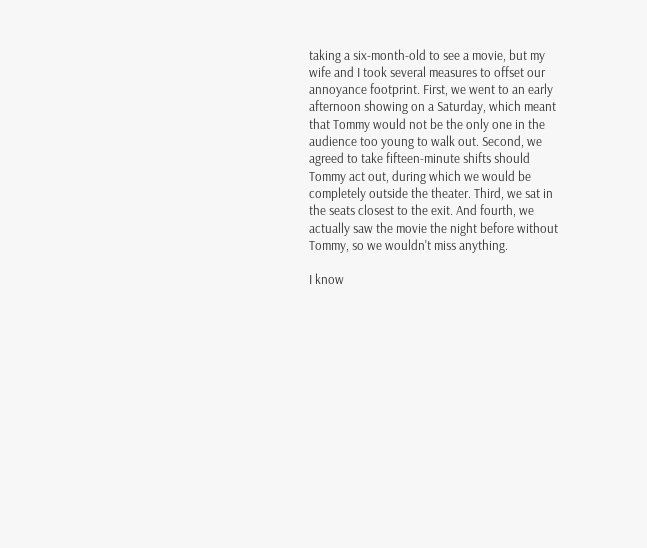taking a six-month-old to see a movie, but my wife and I took several measures to offset our annoyance footprint. First, we went to an early afternoon showing on a Saturday, which meant that Tommy would not be the only one in the audience too young to walk out. Second, we agreed to take fifteen-minute shifts should Tommy act out, during which we would be completely outside the theater. Third, we sat in the seats closest to the exit. And fourth, we actually saw the movie the night before without Tommy, so we wouldn't miss anything.

I know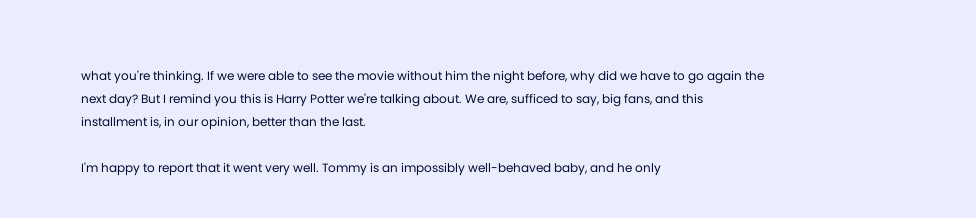what you're thinking. If we were able to see the movie without him the night before, why did we have to go again the next day? But I remind you this is Harry Potter we're talking about. We are, sufficed to say, big fans, and this installment is, in our opinion, better than the last.

I'm happy to report that it went very well. Tommy is an impossibly well-behaved baby, and he only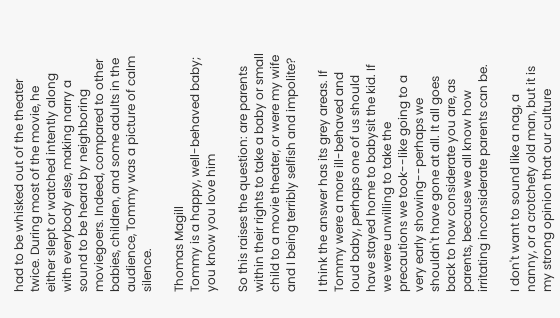had to be whisked out of the theater twice. During most of the movie, he either slept or watched intently along with everybody else, making narry a sound to be heard by neighboring moviegoers. Indeed, compared to other babies, children, and some adults in the audience, Tommy was a picture of calm silence.

Thomas Magill
Tommy is a happy, well-behaved baby; you know you love him

So this raises the question: are parents within their rights to take a baby or small child to a movie theater, or were my wife and I being terribly selfish and impolite?

I think the answer has its grey areas. If Tommy were a more ill-behaved and loud baby, perhaps one of us should have stayed home to babysit the kid. If we were unwilling to take the precautions we took--like going to a very early showing--perhaps we shouldn't have gone at all. It all goes back to how considerate you are, as parents, because we all know how irritating inconsiderate parents can be.

I don't want to sound like a nag, a nanny, or a crotchety old man, but it is my strong opinion that our culture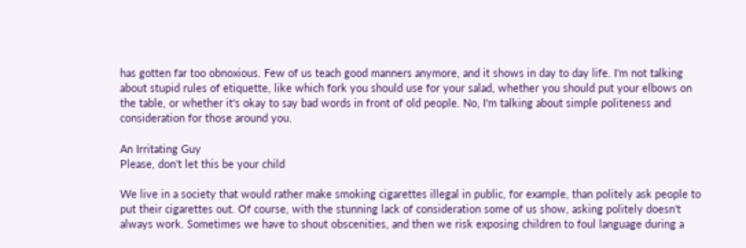has gotten far too obnoxious. Few of us teach good manners anymore, and it shows in day to day life. I'm not talking about stupid rules of etiquette, like which fork you should use for your salad, whether you should put your elbows on the table, or whether it's okay to say bad words in front of old people. No, I'm talking about simple politeness and consideration for those around you.

An Irritating Guy
Please, don't let this be your child

We live in a society that would rather make smoking cigarettes illegal in public, for example, than politely ask people to put their cigarettes out. Of course, with the stunning lack of consideration some of us show, asking politely doesn't always work. Sometimes we have to shout obscenities, and then we risk exposing children to foul language during a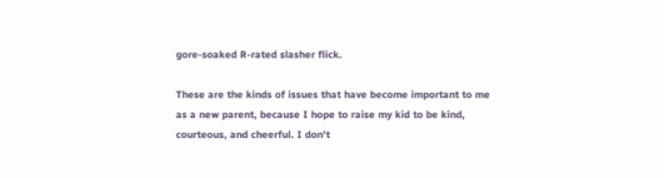gore-soaked R-rated slasher flick.

These are the kinds of issues that have become important to me as a new parent, because I hope to raise my kid to be kind, courteous, and cheerful. I don't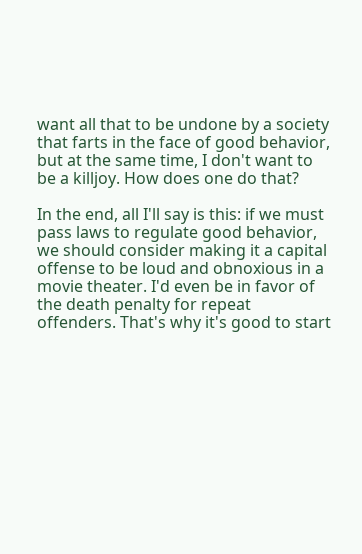want all that to be undone by a society that farts in the face of good behavior, but at the same time, I don't want to be a killjoy. How does one do that?

In the end, all I'll say is this: if we must pass laws to regulate good behavior, we should consider making it a capital offense to be loud and obnoxious in a movie theater. I'd even be in favor of the death penalty for repeat offenders. That's why it's good to start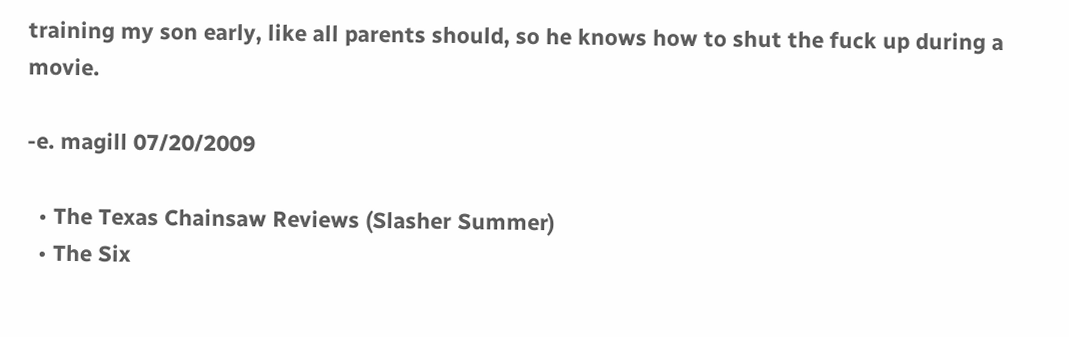training my son early, like all parents should, so he knows how to shut the fuck up during a movie.

-e. magill 07/20/2009

  • The Texas Chainsaw Reviews (Slasher Summer)
  • The Six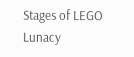Stages of LEGO Lunacy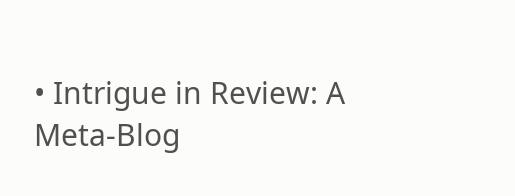• Intrigue in Review: A Meta-Blog